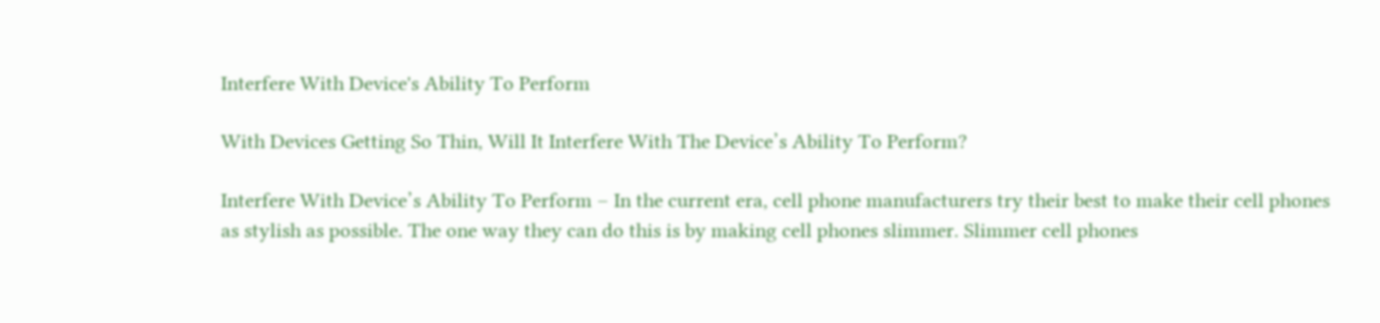Interfere With Device's Ability To Perform

With Devices Getting So Thin, Will It Interfere With The Device’s Ability To Perform?

Interfere With Device’s Ability To Perform – In the current era, cell phone manufacturers try their best to make their cell phones as stylish as possible. The one way they can do this is by making cell phones slimmer. Slimmer cell phones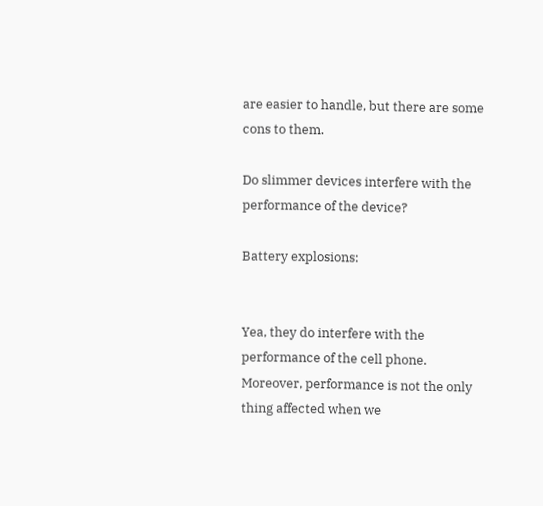are easier to handle, but there are some cons to them.

Do slimmer devices interfere with the performance of the device?

Battery explosions:


Yea, they do interfere with the performance of the cell phone. Moreover, performance is not the only thing affected when we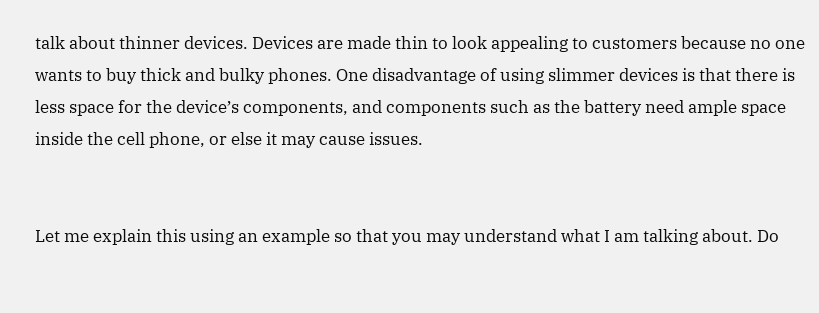talk about thinner devices. Devices are made thin to look appealing to customers because no one wants to buy thick and bulky phones. One disadvantage of using slimmer devices is that there is less space for the device’s components, and components such as the battery need ample space inside the cell phone, or else it may cause issues.


Let me explain this using an example so that you may understand what I am talking about. Do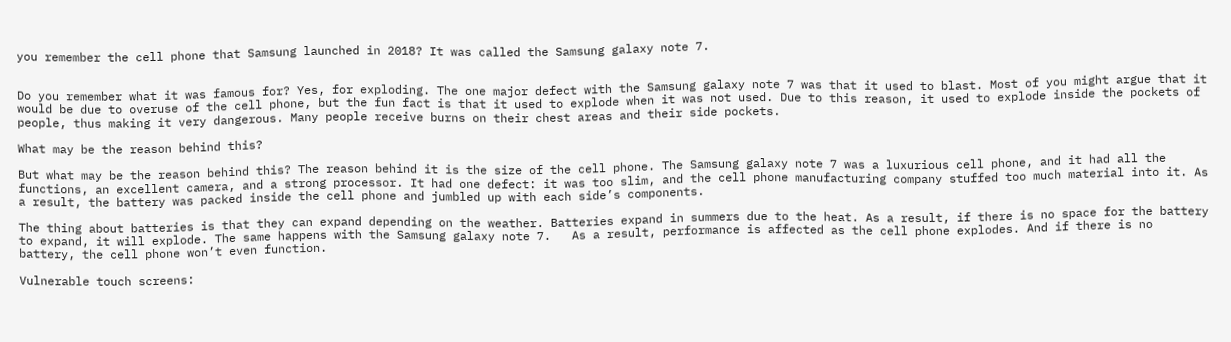you remember the cell phone that Samsung launched in 2018? It was called the Samsung galaxy note 7.


Do you remember what it was famous for? Yes, for exploding. The one major defect with the Samsung galaxy note 7 was that it used to blast. Most of you might argue that it would be due to overuse of the cell phone, but the fun fact is that it used to explode when it was not used. Due to this reason, it used to explode inside the pockets of people, thus making it very dangerous. Many people receive burns on their chest areas and their side pockets.

What may be the reason behind this?

But what may be the reason behind this? The reason behind it is the size of the cell phone. The Samsung galaxy note 7 was a luxurious cell phone, and it had all the functions, an excellent camera, and a strong processor. It had one defect: it was too slim, and the cell phone manufacturing company stuffed too much material into it. As a result, the battery was packed inside the cell phone and jumbled up with each side’s components.

The thing about batteries is that they can expand depending on the weather. Batteries expand in summers due to the heat. As a result, if there is no space for the battery to expand, it will explode. The same happens with the Samsung galaxy note 7.   As a result, performance is affected as the cell phone explodes. And if there is no battery, the cell phone won’t even function.

Vulnerable touch screens: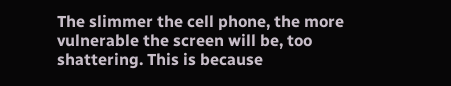The slimmer the cell phone, the more vulnerable the screen will be, too shattering. This is because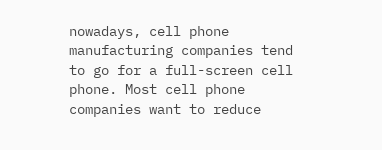nowadays, cell phone manufacturing companies tend to go for a full-screen cell phone. Most cell phone companies want to reduce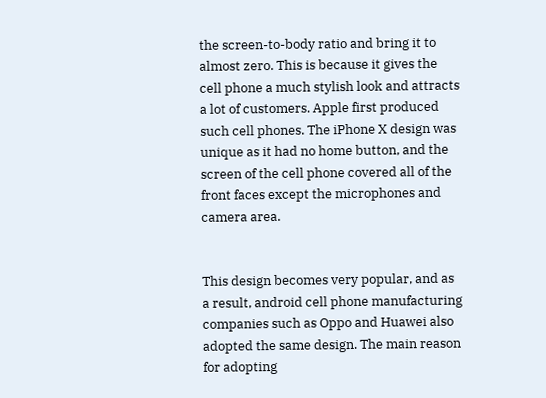the screen-to-body ratio and bring it to almost zero. This is because it gives the cell phone a much stylish look and attracts a lot of customers. Apple first produced such cell phones. The iPhone X design was unique as it had no home button, and the screen of the cell phone covered all of the front faces except the microphones and camera area.


This design becomes very popular, and as a result, android cell phone manufacturing companies such as Oppo and Huawei also adopted the same design. The main reason for adopting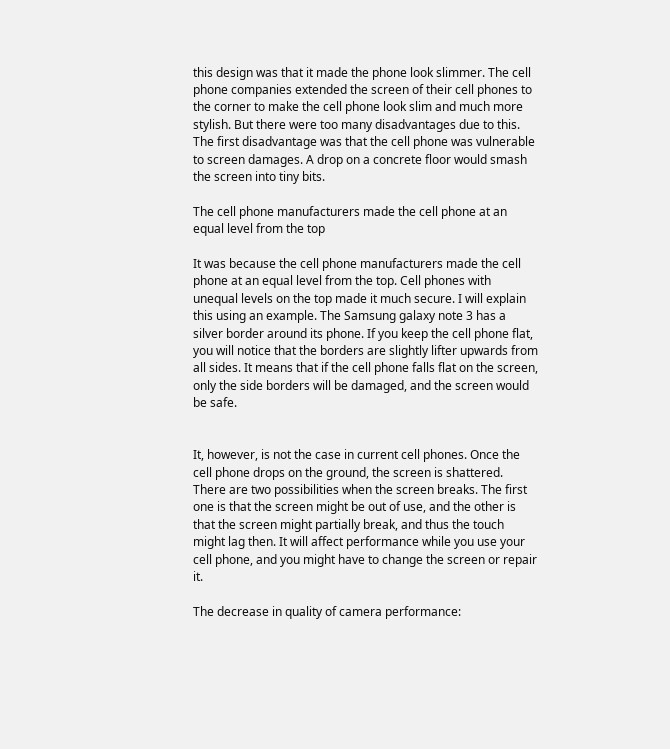this design was that it made the phone look slimmer. The cell phone companies extended the screen of their cell phones to the corner to make the cell phone look slim and much more stylish. But there were too many disadvantages due to this. The first disadvantage was that the cell phone was vulnerable to screen damages. A drop on a concrete floor would smash the screen into tiny bits.

The cell phone manufacturers made the cell phone at an equal level from the top

It was because the cell phone manufacturers made the cell phone at an equal level from the top. Cell phones with unequal levels on the top made it much secure. I will explain this using an example. The Samsung galaxy note 3 has a silver border around its phone. If you keep the cell phone flat, you will notice that the borders are slightly lifter upwards from all sides. It means that if the cell phone falls flat on the screen, only the side borders will be damaged, and the screen would be safe.


It, however, is not the case in current cell phones. Once the cell phone drops on the ground, the screen is shattered. There are two possibilities when the screen breaks. The first one is that the screen might be out of use, and the other is that the screen might partially break, and thus the touch might lag then. It will affect performance while you use your cell phone, and you might have to change the screen or repair it.

The decrease in quality of camera performance: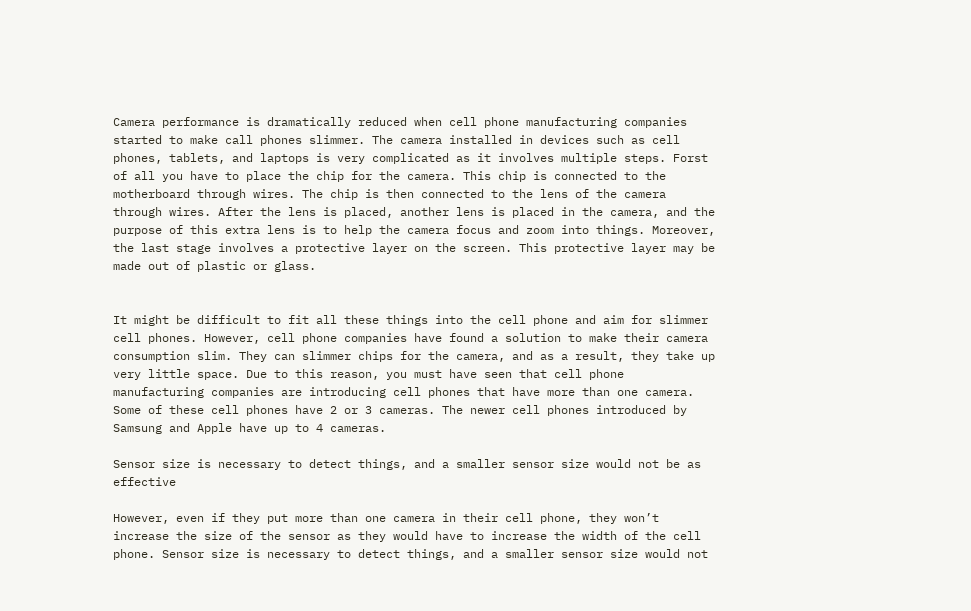Camera performance is dramatically reduced when cell phone manufacturing companies started to make call phones slimmer. The camera installed in devices such as cell phones, tablets, and laptops is very complicated as it involves multiple steps. Forst of all you have to place the chip for the camera. This chip is connected to the motherboard through wires. The chip is then connected to the lens of the camera through wires. After the lens is placed, another lens is placed in the camera, and the purpose of this extra lens is to help the camera focus and zoom into things. Moreover, the last stage involves a protective layer on the screen. This protective layer may be made out of plastic or glass.


It might be difficult to fit all these things into the cell phone and aim for slimmer cell phones. However, cell phone companies have found a solution to make their camera consumption slim. They can slimmer chips for the camera, and as a result, they take up very little space. Due to this reason, you must have seen that cell phone manufacturing companies are introducing cell phones that have more than one camera. Some of these cell phones have 2 or 3 cameras. The newer cell phones introduced by Samsung and Apple have up to 4 cameras.

Sensor size is necessary to detect things, and a smaller sensor size would not be as effective

However, even if they put more than one camera in their cell phone, they won’t increase the size of the sensor as they would have to increase the width of the cell phone. Sensor size is necessary to detect things, and a smaller sensor size would not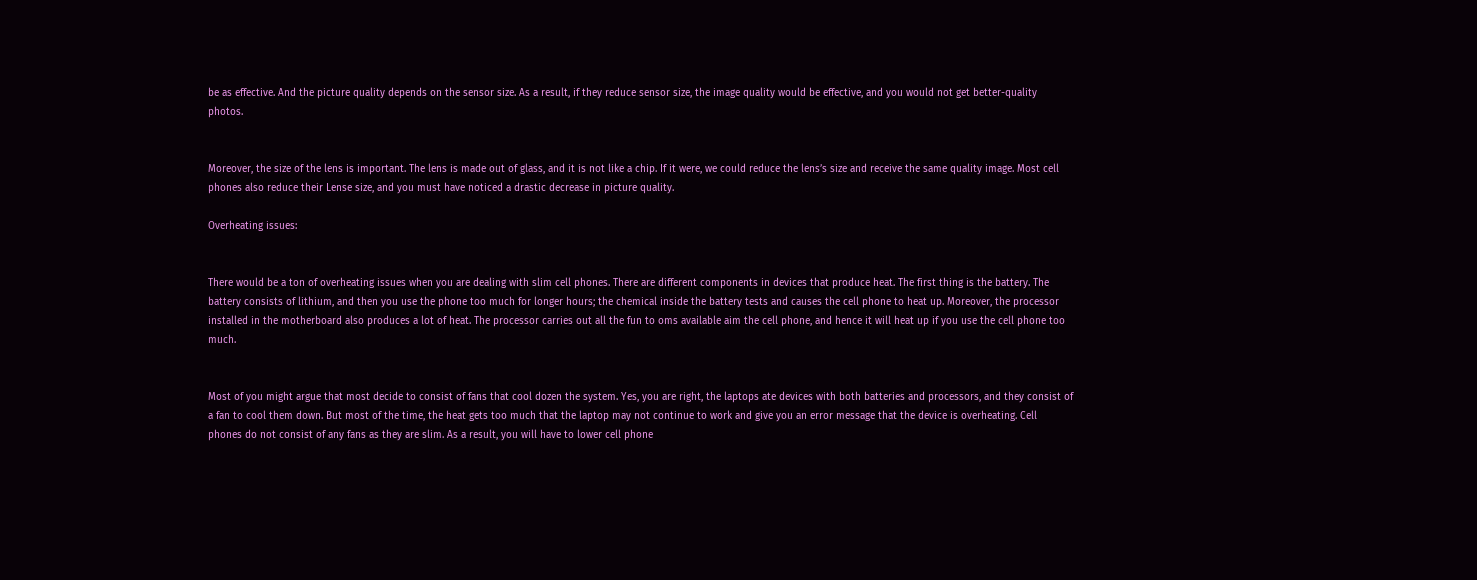be as effective. And the picture quality depends on the sensor size. As a result, if they reduce sensor size, the image quality would be effective, and you would not get better-quality photos.


Moreover, the size of the lens is important. The lens is made out of glass, and it is not like a chip. If it were, we could reduce the lens’s size and receive the same quality image. Most cell phones also reduce their Lense size, and you must have noticed a drastic decrease in picture quality.

Overheating issues:


There would be a ton of overheating issues when you are dealing with slim cell phones. There are different components in devices that produce heat. The first thing is the battery. The battery consists of lithium, and then you use the phone too much for longer hours; the chemical inside the battery tests and causes the cell phone to heat up. Moreover, the processor installed in the motherboard also produces a lot of heat. The processor carries out all the fun to oms available aim the cell phone, and hence it will heat up if you use the cell phone too much.


Most of you might argue that most decide to consist of fans that cool dozen the system. Yes, you are right, the laptops ate devices with both batteries and processors, and they consist of a fan to cool them down. But most of the time, the heat gets too much that the laptop may not continue to work and give you an error message that the device is overheating. Cell phones do not consist of any fans as they are slim. As a result, you will have to lower cell phone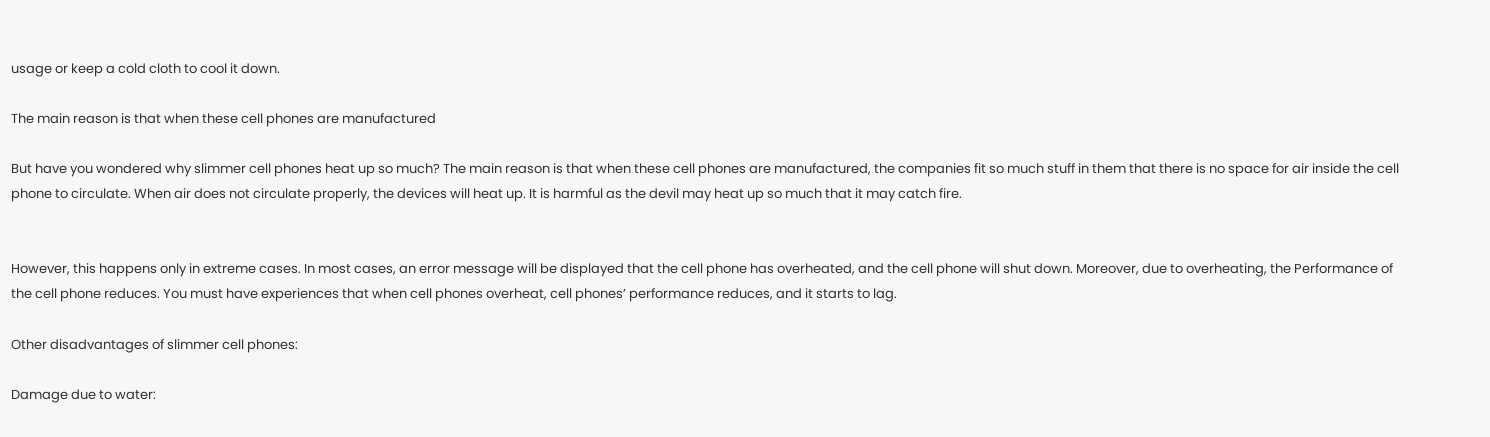usage or keep a cold cloth to cool it down.

The main reason is that when these cell phones are manufactured

But have you wondered why slimmer cell phones heat up so much? The main reason is that when these cell phones are manufactured, the companies fit so much stuff in them that there is no space for air inside the cell phone to circulate. When air does not circulate properly, the devices will heat up. It is harmful as the devil may heat up so much that it may catch fire.


However, this happens only in extreme cases. In most cases, an error message will be displayed that the cell phone has overheated, and the cell phone will shut down. Moreover, due to overheating, the Performance of the cell phone reduces. You must have experiences that when cell phones overheat, cell phones’ performance reduces, and it starts to lag.

Other disadvantages of slimmer cell phones:

Damage due to water: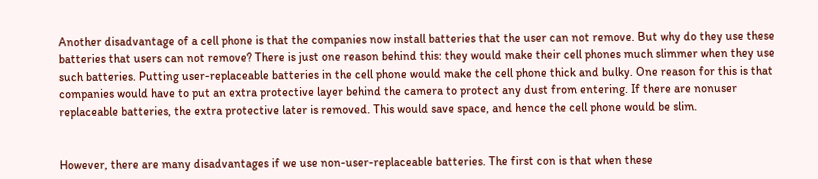Another disadvantage of a cell phone is that the companies now install batteries that the user can not remove. But why do they use these batteries that users can not remove? There is just one reason behind this: they would make their cell phones much slimmer when they use such batteries. Putting user-replaceable batteries in the cell phone would make the cell phone thick and bulky. One reason for this is that companies would have to put an extra protective layer behind the camera to protect any dust from entering. If there are nonuser replaceable batteries, the extra protective later is removed. This would save space, and hence the cell phone would be slim.


However, there are many disadvantages if we use non-user-replaceable batteries. The first con is that when these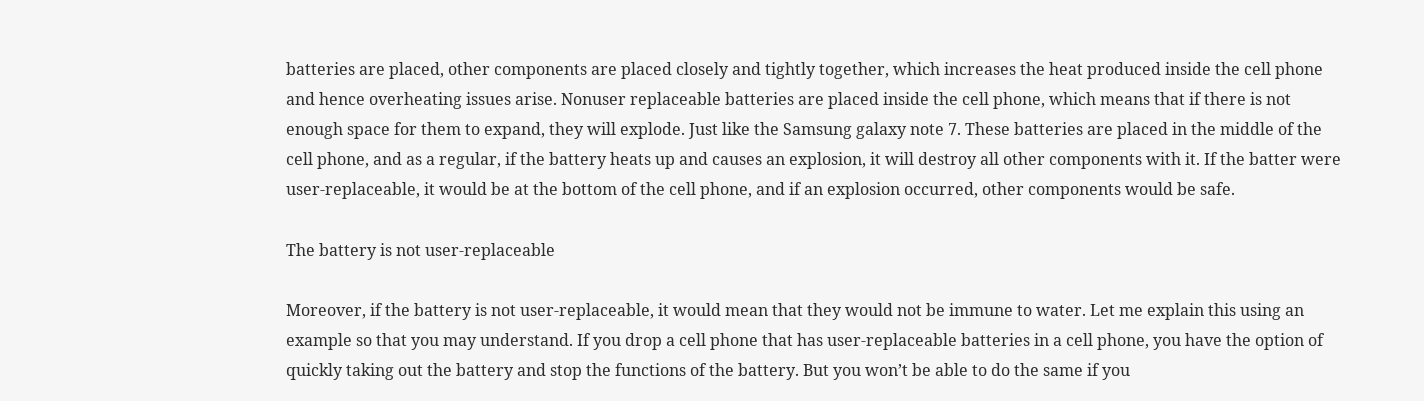batteries are placed, other components are placed closely and tightly together, which increases the heat produced inside the cell phone and hence overheating issues arise. Nonuser replaceable batteries are placed inside the cell phone, which means that if there is not enough space for them to expand, they will explode. Just like the Samsung galaxy note 7. These batteries are placed in the middle of the cell phone, and as a regular, if the battery heats up and causes an explosion, it will destroy all other components with it. If the batter were user-replaceable, it would be at the bottom of the cell phone, and if an explosion occurred, other components would be safe.

The battery is not user-replaceable

Moreover, if the battery is not user-replaceable, it would mean that they would not be immune to water. Let me explain this using an example so that you may understand. If you drop a cell phone that has user-replaceable batteries in a cell phone, you have the option of quickly taking out the battery and stop the functions of the battery. But you won’t be able to do the same if you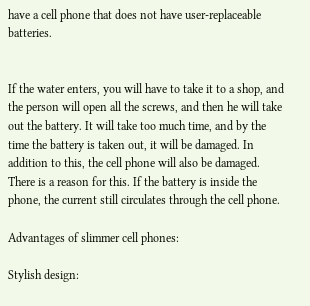have a cell phone that does not have user-replaceable batteries.


If the water enters, you will have to take it to a shop, and the person will open all the screws, and then he will take out the battery. It will take too much time, and by the time the battery is taken out, it will be damaged. In addition to this, the cell phone will also be damaged. There is a reason for this. If the battery is inside the phone, the current still circulates through the cell phone.

Advantages of slimmer cell phones:

Stylish design: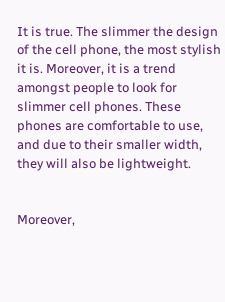It is true. The slimmer the design of the cell phone, the most stylish it is. Moreover, it is a trend amongst people to look for slimmer cell phones. These phones are comfortable to use, and due to their smaller width, they will also be lightweight.


Moreover,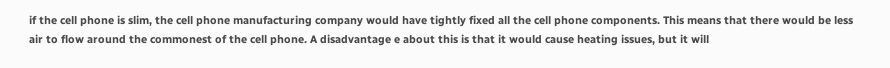if the cell phone is slim, the cell phone manufacturing company would have tightly fixed all the cell phone components. This means that there would be less air to flow around the commonest of the cell phone. A disadvantage e about this is that it would cause heating issues, but it will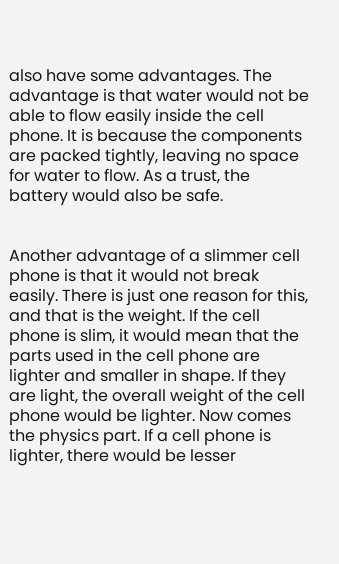also have some advantages. The advantage is that water would not be able to flow easily inside the cell phone. It is because the components are packed tightly, leaving no space for water to flow. As a trust, the battery would also be safe.


Another advantage of a slimmer cell phone is that it would not break easily. There is just one reason for this, and that is the weight. If the cell phone is slim, it would mean that the parts used in the cell phone are lighter and smaller in shape. If they are light, the overall weight of the cell phone would be lighter. Now comes the physics part. If a cell phone is lighter, there would be lesser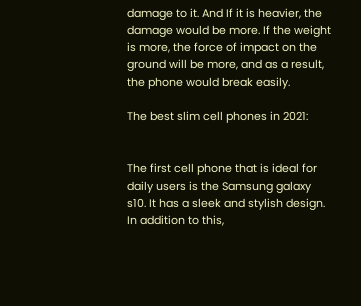damage to it. And If it is heavier, the damage would be more. If the weight is more, the force of impact on the ground will be more, and as a result, the phone would break easily.

The best slim cell phones in 2021:


The first cell phone that is ideal for daily users is the Samsung galaxy s10. It has a sleek and stylish design. In addition to this,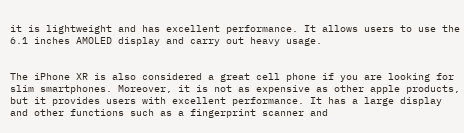it is lightweight and has excellent performance. It allows users to use the 6.1 inches AMOLED display and carry out heavy usage.


The iPhone XR is also considered a great cell phone if you are looking for slim smartphones. Moreover, it is not as expensive as other apple products, but it provides users with excellent performance. It has a large display and other functions such as a fingerprint scanner and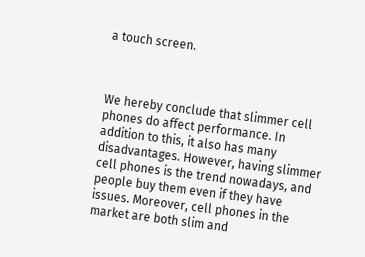a touch screen.



We hereby conclude that slimmer cell phones do affect performance. In addition to this, it also has many disadvantages. However, having slimmer cell phones is the trend nowadays, and people buy them even if they have issues. Moreover, cell phones in the market are both slim and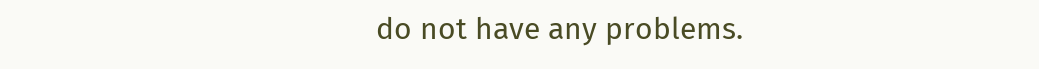do not have any problems.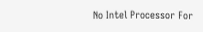No Intel Processor For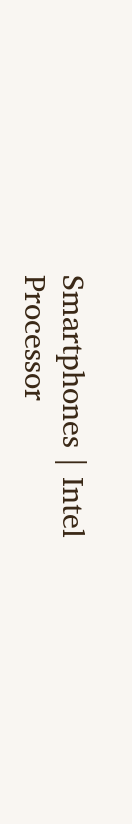Smartphones | Intel Processor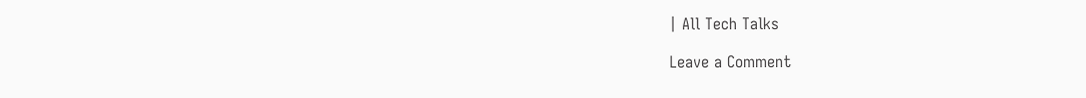| All Tech Talks

Leave a Comment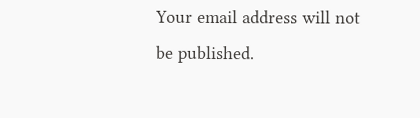Your email address will not be published.